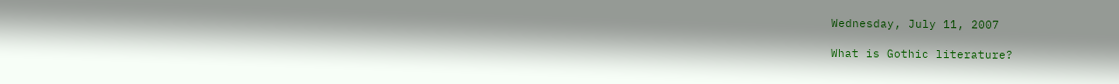Wednesday, July 11, 2007

What is Gothic literature?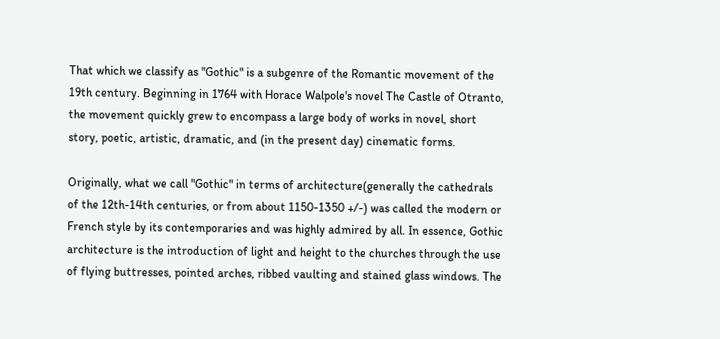That which we classify as "Gothic" is a subgenre of the Romantic movement of the 19th century. Beginning in 1764 with Horace Walpole's novel The Castle of Otranto, the movement quickly grew to encompass a large body of works in novel, short story, poetic, artistic, dramatic, and (in the present day) cinematic forms.

Originally, what we call "Gothic" in terms of architecture(generally the cathedrals of the 12th-14th centuries, or from about 1150-1350 +/-) was called the modern or French style by its contemporaries and was highly admired by all. In essence, Gothic architecture is the introduction of light and height to the churches through the use of flying buttresses, pointed arches, ribbed vaulting and stained glass windows. The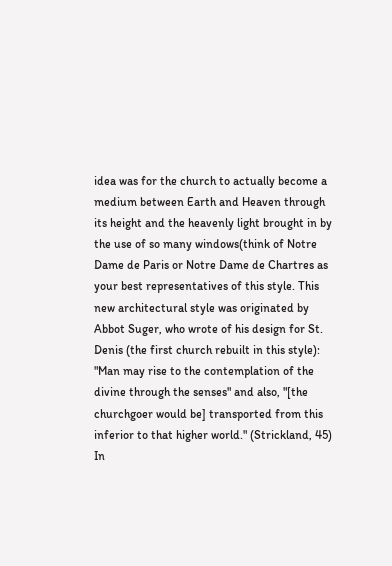idea was for the church to actually become a medium between Earth and Heaven through its height and the heavenly light brought in by the use of so many windows(think of Notre Dame de Paris or Notre Dame de Chartres as your best representatives of this style. This new architectural style was originated by Abbot Suger, who wrote of his design for St. Denis (the first church rebuilt in this style): "Man may rise to the contemplation of the divine through the senses" and also, "[the churchgoer would be] transported from this inferior to that higher world." (Strickland, 45) In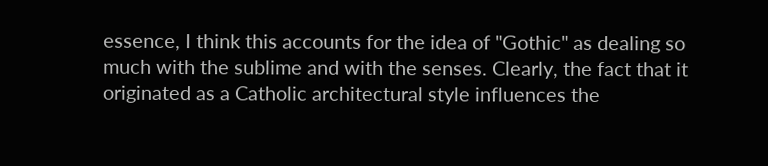essence, I think this accounts for the idea of "Gothic" as dealing so much with the sublime and with the senses. Clearly, the fact that it originated as a Catholic architectural style influences the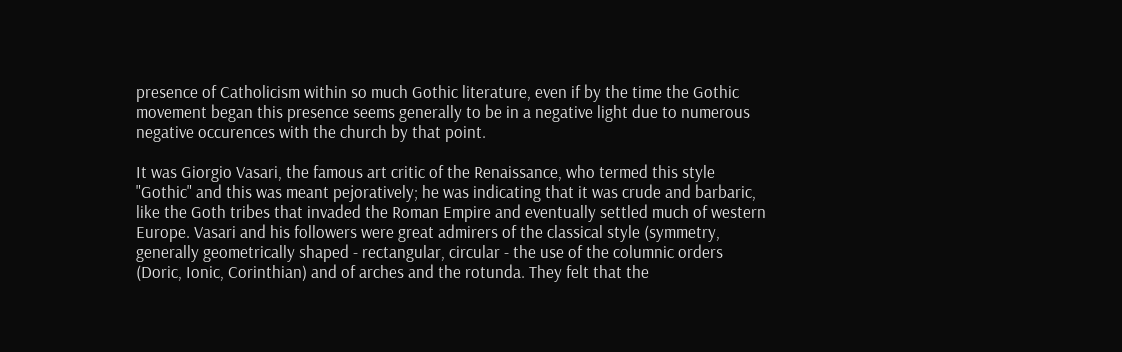presence of Catholicism within so much Gothic literature, even if by the time the Gothic movement began this presence seems generally to be in a negative light due to numerous negative occurences with the church by that point.

It was Giorgio Vasari, the famous art critic of the Renaissance, who termed this style "Gothic" and this was meant pejoratively; he was indicating that it was crude and barbaric, like the Goth tribes that invaded the Roman Empire and eventually settled much of western Europe. Vasari and his followers were great admirers of the classical style (symmetry, generally geometrically shaped - rectangular, circular - the use of the columnic orders (Doric, Ionic, Corinthian) and of arches and the rotunda. They felt that the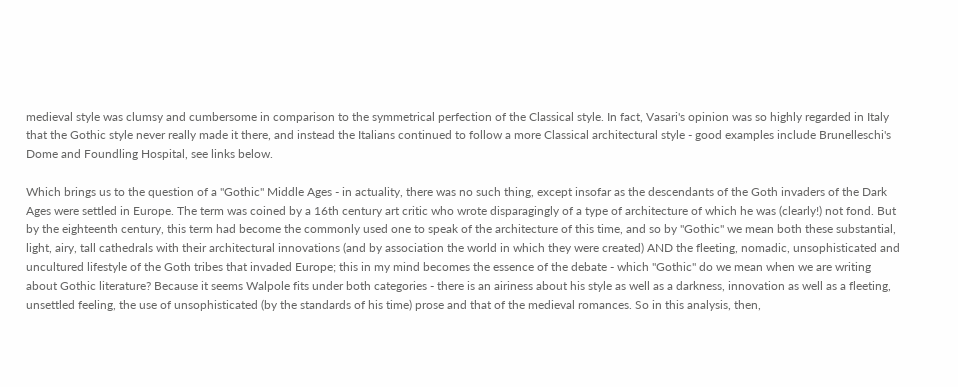medieval style was clumsy and cumbersome in comparison to the symmetrical perfection of the Classical style. In fact, Vasari's opinion was so highly regarded in Italy that the Gothic style never really made it there, and instead the Italians continued to follow a more Classical architectural style - good examples include Brunelleschi's Dome and Foundling Hospital, see links below.

Which brings us to the question of a "Gothic" Middle Ages - in actuality, there was no such thing, except insofar as the descendants of the Goth invaders of the Dark Ages were settled in Europe. The term was coined by a 16th century art critic who wrote disparagingly of a type of architecture of which he was (clearly!) not fond. But by the eighteenth century, this term had become the commonly used one to speak of the architecture of this time, and so by "Gothic" we mean both these substantial, light, airy, tall cathedrals with their architectural innovations (and by association the world in which they were created) AND the fleeting, nomadic, unsophisticated and uncultured lifestyle of the Goth tribes that invaded Europe; this in my mind becomes the essence of the debate - which "Gothic" do we mean when we are writing about Gothic literature? Because it seems Walpole fits under both categories - there is an airiness about his style as well as a darkness, innovation as well as a fleeting, unsettled feeling, the use of unsophisticated (by the standards of his time) prose and that of the medieval romances. So in this analysis, then,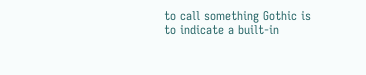to call something Gothic is to indicate a built-in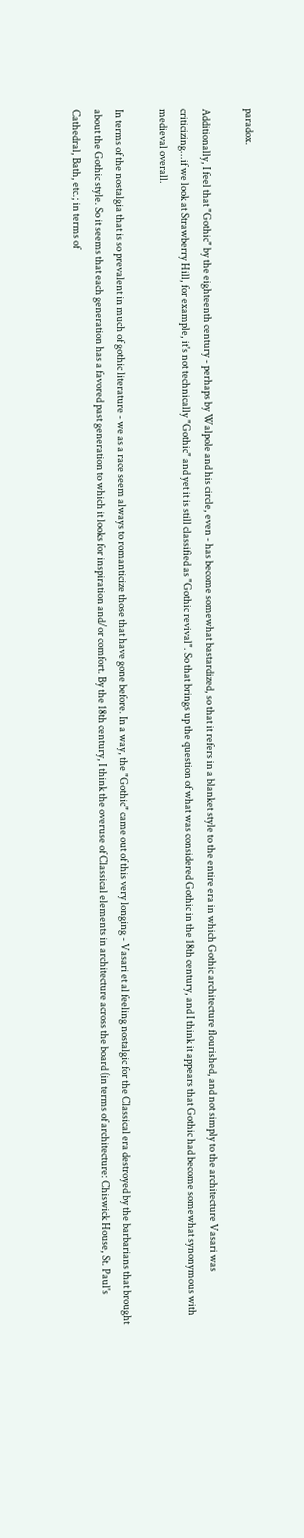paradox.

Additionally, I feel that "Gothic" by the eighteenth century - perhaps by Walpole and his circle, even - has become somewhat bastardized, so that it refers in a blanket style to the entire era in which Gothic architecture flourished, and not simply to the architecture Vasari was criticizing...if we look at Strawberry Hill, for example, it's not technically "Gothic" and yet it is still classified as "Gothic revival". So that brings up the question of what was considered Gothic in the 18th century, and I think it appears that Gothic had become somewhat synonymous with medieval overall.

In terms of the nostalgia that is so prevalent in much of gothic literature - we as a race seem always to romanticize those that have gone before. In a way, the "Gothic" came out of this very longing - Vasari et al feeling nostalgic for the Classical era destroyed by the barbarians that brought about the Gothic style. So it seems that each generation has a favored past generation to which it looks for inspiration and/or comfort. By the 18th century, I think the overuse of Classical elements in architecture across the board (in terms of architecture: Chiswick House, St. Paul's Cathedral, Bath, etc.; in terms of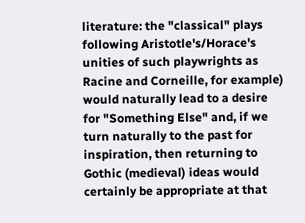literature: the "classical" plays following Aristotle's/Horace's unities of such playwrights as Racine and Corneille, for example) would naturally lead to a desire for "Something Else" and, if we turn naturally to the past for inspiration, then returning to Gothic (medieval) ideas would certainly be appropriate at that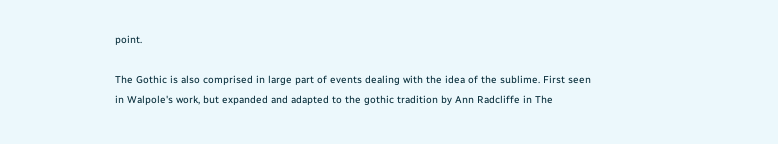point.

The Gothic is also comprised in large part of events dealing with the idea of the sublime. First seen in Walpole's work, but expanded and adapted to the gothic tradition by Ann Radcliffe in The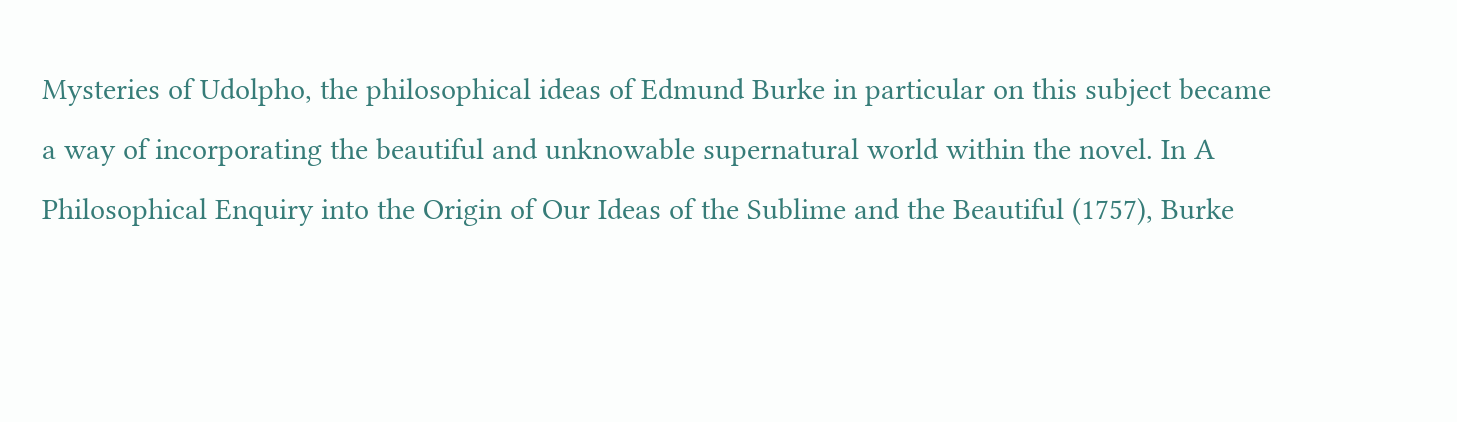Mysteries of Udolpho, the philosophical ideas of Edmund Burke in particular on this subject became a way of incorporating the beautiful and unknowable supernatural world within the novel. In A Philosophical Enquiry into the Origin of Our Ideas of the Sublime and the Beautiful (1757), Burke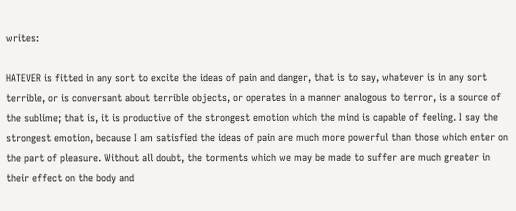writes:

HATEVER is fitted in any sort to excite the ideas of pain and danger, that is to say, whatever is in any sort terrible, or is conversant about terrible objects, or operates in a manner analogous to terror, is a source of the sublime; that is, it is productive of the strongest emotion which the mind is capable of feeling. I say the strongest emotion, because I am satisfied the ideas of pain are much more powerful than those which enter on the part of pleasure. Without all doubt, the torments which we may be made to suffer are much greater in their effect on the body and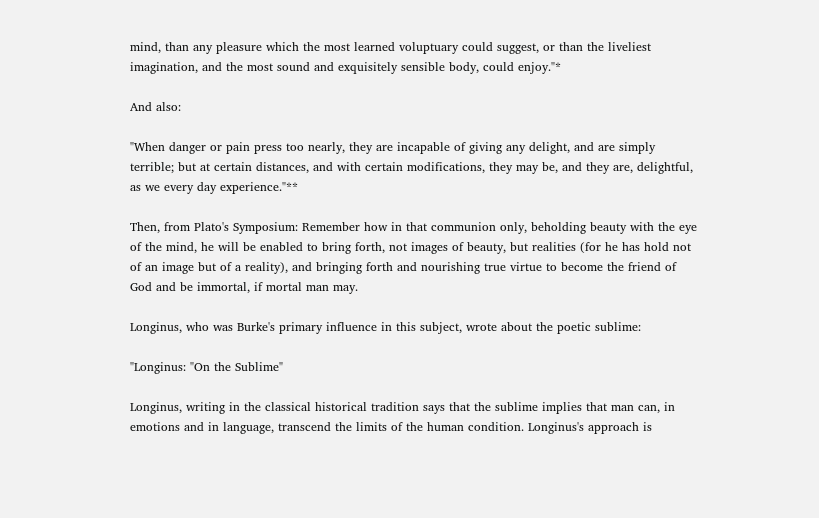mind, than any pleasure which the most learned voluptuary could suggest, or than the liveliest imagination, and the most sound and exquisitely sensible body, could enjoy."*

And also:

"When danger or pain press too nearly, they are incapable of giving any delight, and are simply terrible; but at certain distances, and with certain modifications, they may be, and they are, delightful, as we every day experience."**

Then, from Plato's Symposium: Remember how in that communion only, beholding beauty with the eye of the mind, he will be enabled to bring forth, not images of beauty, but realities (for he has hold not of an image but of a reality), and bringing forth and nourishing true virtue to become the friend of God and be immortal, if mortal man may.

Longinus, who was Burke's primary influence in this subject, wrote about the poetic sublime:

"Longinus: "On the Sublime"

Longinus, writing in the classical historical tradition says that the sublime implies that man can, in emotions and in language, transcend the limits of the human condition. Longinus's approach is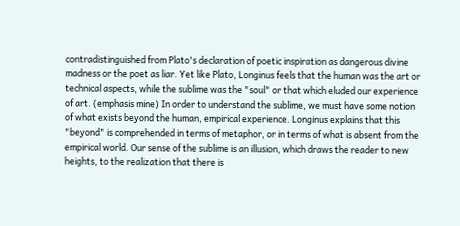contradistinguished from Plato's declaration of poetic inspiration as dangerous divine madness or the poet as liar. Yet like Plato, Longinus feels that the human was the art or technical aspects, while the sublime was the "soul" or that which eluded our experience of art. (emphasis mine) In order to understand the sublime, we must have some notion of what exists beyond the human, empirical experience. Longinus explains that this "beyond" is comprehended in terms of metaphor, or in terms of what is absent from the empirical world. Our sense of the sublime is an illusion, which draws the reader to new heights, to the realization that there is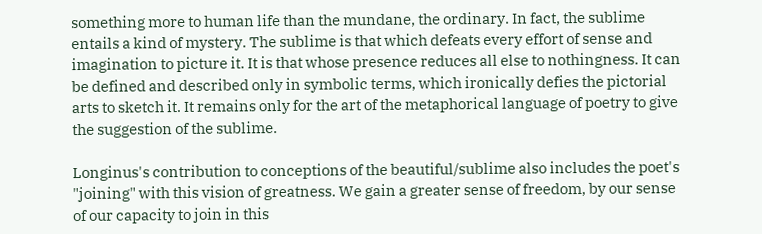something more to human life than the mundane, the ordinary. In fact, the sublime entails a kind of mystery. The sublime is that which defeats every effort of sense and imagination to picture it. It is that whose presence reduces all else to nothingness. It can be defined and described only in symbolic terms, which ironically defies the pictorial arts to sketch it. It remains only for the art of the metaphorical language of poetry to give the suggestion of the sublime.

Longinus's contribution to conceptions of the beautiful/sublime also includes the poet's "joining" with this vision of greatness. We gain a greater sense of freedom, by our sense of our capacity to join in this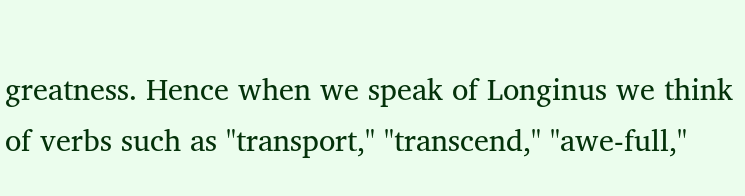greatness. Hence when we speak of Longinus we think of verbs such as "transport," "transcend," "awe-full,"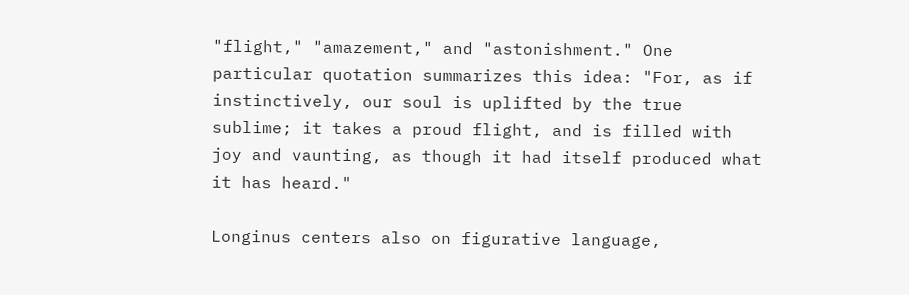"flight," "amazement," and "astonishment." One particular quotation summarizes this idea: "For, as if instinctively, our soul is uplifted by the true sublime; it takes a proud flight, and is filled with joy and vaunting, as though it had itself produced what it has heard."

Longinus centers also on figurative language,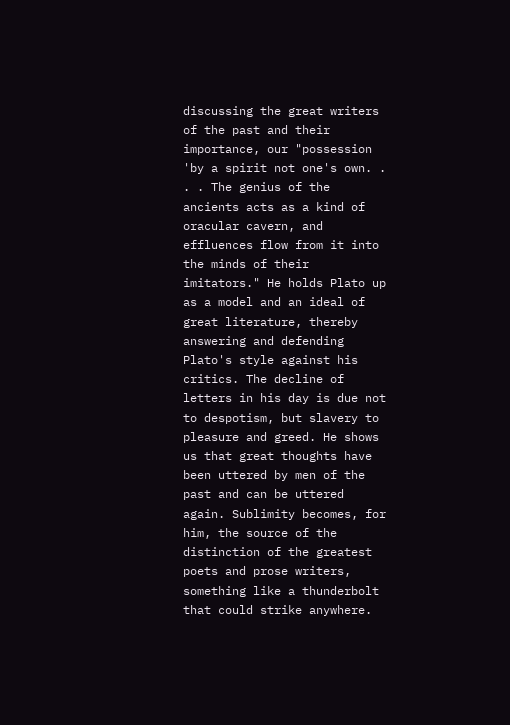discussing the great writers of the past and their importance, our "possession 'by a spirit not one's own. . . . The genius of the ancients acts as a kind of oracular cavern, and effluences flow from it into the minds of their imitators." He holds Plato up as a model and an ideal of great literature, thereby answering and defending Plato's style against his critics. The decline of letters in his day is due not to despotism, but slavery to pleasure and greed. He shows us that great thoughts have been uttered by men of the past and can be uttered again. Sublimity becomes, for him, the source of the distinction of the greatest poets and prose writers, something like a thunderbolt that could strike anywhere.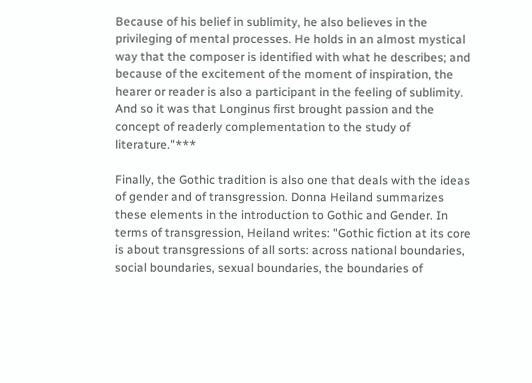Because of his belief in sublimity, he also believes in the privileging of mental processes. He holds in an almost mystical way that the composer is identified with what he describes; and because of the excitement of the moment of inspiration, the hearer or reader is also a participant in the feeling of sublimity. And so it was that Longinus first brought passion and the concept of readerly complementation to the study of literature."***

Finally, the Gothic tradition is also one that deals with the ideas of gender and of transgression. Donna Heiland summarizes these elements in the introduction to Gothic and Gender. In terms of transgression, Heiland writes: "Gothic fiction at its core is about transgressions of all sorts: across national boundaries, social boundaries, sexual boundaries, the boundaries of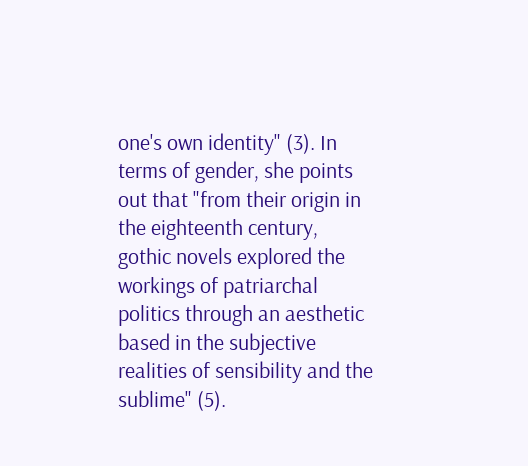one's own identity" (3). In terms of gender, she points out that "from their origin in the eighteenth century, gothic novels explored the workings of patriarchal politics through an aesthetic based in the subjective realities of sensibility and the sublime" (5).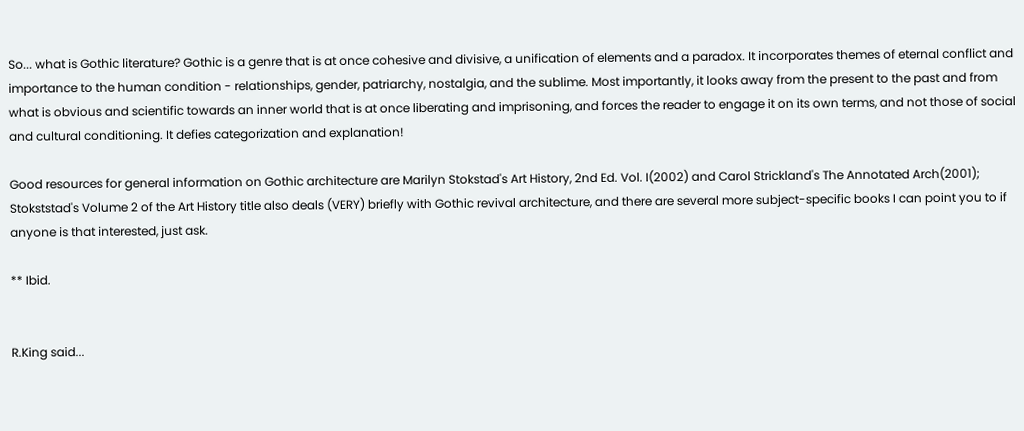So... what is Gothic literature? Gothic is a genre that is at once cohesive and divisive, a unification of elements and a paradox. It incorporates themes of eternal conflict and importance to the human condition - relationships, gender, patriarchy, nostalgia, and the sublime. Most importantly, it looks away from the present to the past and from what is obvious and scientific towards an inner world that is at once liberating and imprisoning, and forces the reader to engage it on its own terms, and not those of social and cultural conditioning. It defies categorization and explanation!

Good resources for general information on Gothic architecture are Marilyn Stokstad's Art History, 2nd Ed. Vol. I(2002) and Carol Strickland's The Annotated Arch(2001); Stokststad's Volume 2 of the Art History title also deals (VERY) briefly with Gothic revival architecture, and there are several more subject-specific books I can point you to if anyone is that interested, just ask.

** Ibid.


R.King said...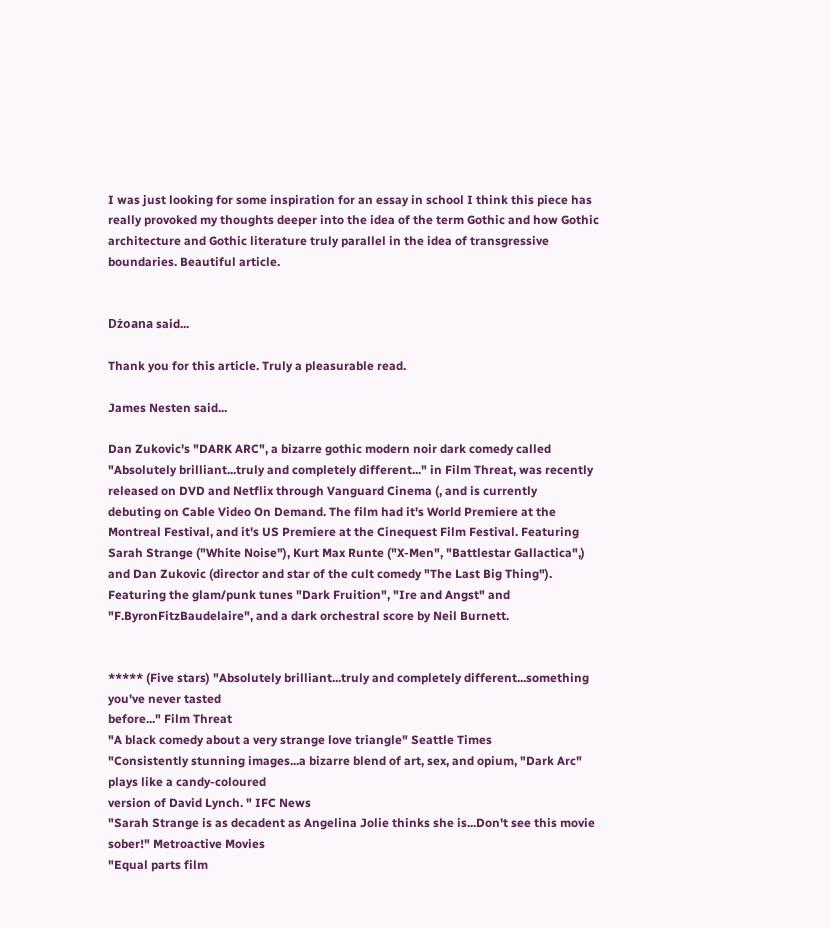I was just looking for some inspiration for an essay in school I think this piece has really provoked my thoughts deeper into the idea of the term Gothic and how Gothic architecture and Gothic literature truly parallel in the idea of transgressive boundaries. Beautiful article.


Dżoana said...

Thank you for this article. Truly a pleasurable read.

James Nesten said...

Dan Zukovic's "DARK ARC", a bizarre gothic modern noir dark comedy called "Absolutely brilliant...truly and completely different..." in Film Threat, was recently released on DVD and Netflix through Vanguard Cinema (, and is currently
debuting on Cable Video On Demand. The film had it's World Premiere at the Montreal Festival, and it's US Premiere at the Cinequest Film Festival. Featuring Sarah Strange ("White Noise"), Kurt Max Runte ("X-Men", "Battlestar Gallactica",) and Dan Zukovic (director and star of the cult comedy "The Last Big Thing"). Featuring the glam/punk tunes "Dark Fruition", "Ire and Angst" and "F.ByronFitzBaudelaire", and a dark orchestral score by Neil Burnett.


***** (Five stars) "Absolutely brilliant...truly and completely different...something you've never tasted
before..." Film Threat
"A black comedy about a very strange love triangle" Seattle Times
"Consistently stunning images...a bizarre blend of art, sex, and opium, "Dark Arc" plays like a candy-coloured
version of David Lynch. " IFC News
"Sarah Strange is as decadent as Angelina Jolie thinks she is...Don't see this movie sober!" Metroactive Movies
"Equal parts film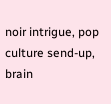noir intrigue, pop culture send-up, brain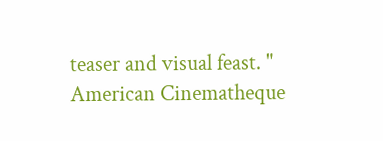teaser and visual feast. " American Cinematheque